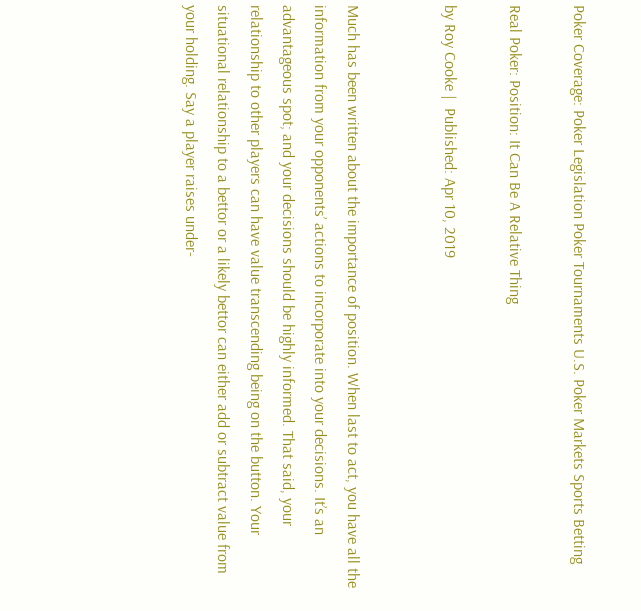Poker Coverage: Poker Legislation Poker Tournaments U.S. Poker Markets Sports Betting

Real Poker: Position: It Can Be A Relative Thing

by Roy Cooke |  Published: Apr 10, 2019


Much has been written about the importance of position. When last to act, you have all the information from your opponents’ actions to incorporate into your decisions. It’s an advantageous spot; and your decisions should be highly informed. That said, your relationship to other players can have value transcending being on the button. Your situational relationship to a bettor or a likely bettor can either add or subtract value from your holding. Say a player raises under-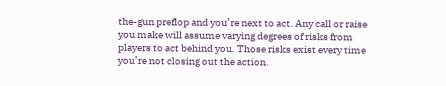the-gun preflop and you’re next to act. Any call or raise you make will assume varying degrees of risks from players to act behind you. Those risks exist every time you’re not closing out the action.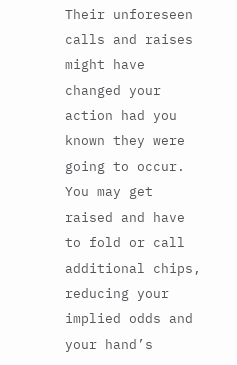Their unforeseen calls and raises might have changed your action had you known they were going to occur. You may get raised and have to fold or call additional chips, reducing your implied odds and your hand’s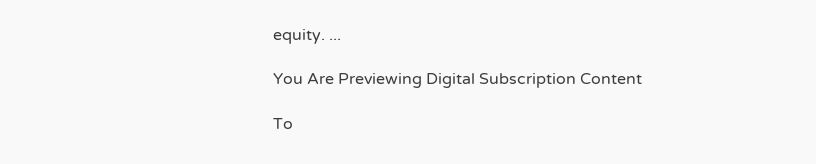equity. ...

You Are Previewing Digital Subscription Content

To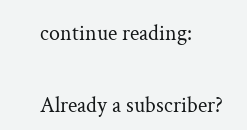continue reading:


Already a subscriber?